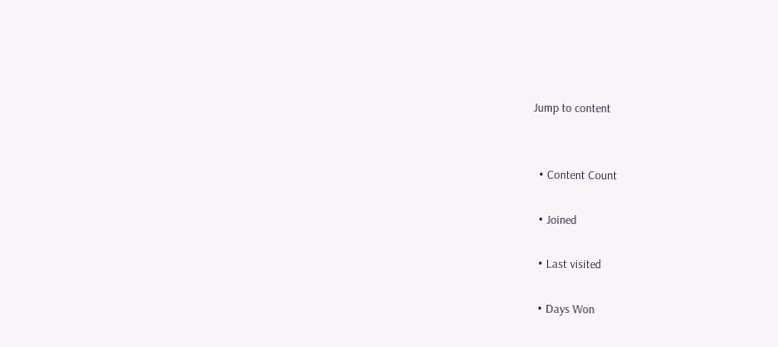Jump to content


  • Content Count

  • Joined

  • Last visited

  • Days Won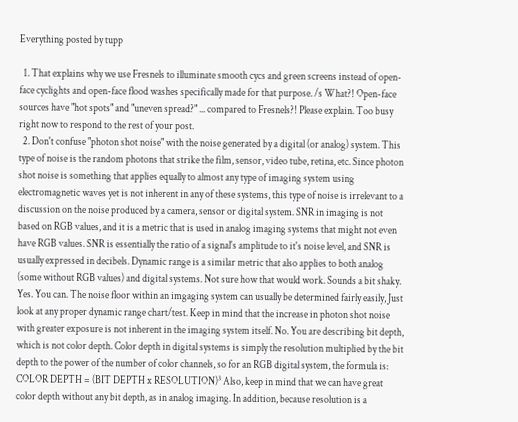Everything posted by tupp

  1. That explains why we use Fresnels to illuminate smooth cycs and green screens instead of open-face cyclights and open-face flood washes specifically made for that purpose. /s What?! Open-face sources have "hot spots" and "uneven spread?" ... compared to Fresnels?! Please explain. Too busy right now to respond to the rest of your post.
  2. Don't confuse "photon shot noise" with the noise generated by a digital (or analog) system. This type of noise is the random photons that strike the film, sensor, video tube, retina, etc. Since photon shot noise is something that applies equally to almost any type of imaging system using electromagnetic waves yet is not inherent in any of these systems, this type of noise is irrelevant to a discussion on the noise produced by a camera, sensor or digital system. SNR in imaging is not based on RGB values, and it is a metric that is used in analog imaging systems that might not even have RGB values. SNR is essentially the ratio of a signal's amplitude to it's noise level, and SNR is usually expressed in decibels. Dynamic range is a similar metric that also applies to both analog (some without RGB values) and digital systems. Not sure how that would work. Sounds a bit shaky. Yes. You can. The noise floor within an imgaging system can usually be determined fairly easily, Just look at any proper dynamic range chart/test. Keep in mind that the increase in photon shot noise with greater exposure is not inherent in the imaging system itself. No. You are describing bit depth, which is not color depth. Color depth in digital systems is simply the resolution multiplied by the bit depth to the power of the number of color channels, so for an RGB digital system, the formula is: COLOR DEPTH = (BIT DEPTH x RESOLUTION)³ Also, keep in mind that we can have great color depth without any bit depth, as in analog imaging. In addition, because resolution is a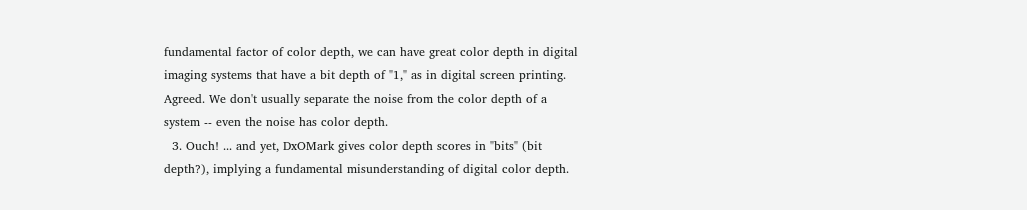fundamental factor of color depth, we can have great color depth in digital imaging systems that have a bit depth of "1," as in digital screen printing. Agreed. We don't usually separate the noise from the color depth of a system -- even the noise has color depth.
  3. Ouch! ... and yet, DxOMark gives color depth scores in "bits" (bit depth?), implying a fundamental misunderstanding of digital color depth.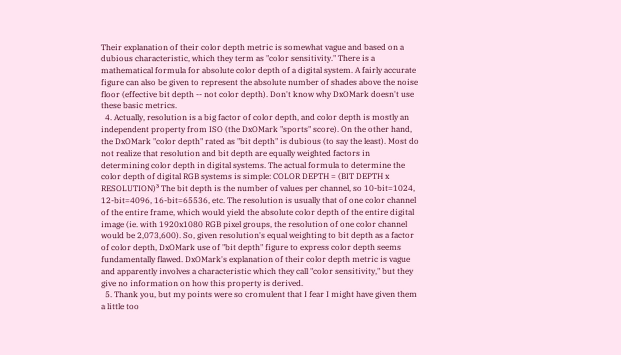Their explanation of their color depth metric is somewhat vague and based on a dubious characteristic, which they term as "color sensitivity." There is a mathematical formula for absolute color depth of a digital system. A fairly accurate figure can also be given to represent the absolute number of shades above the noise floor (effective bit depth -- not color depth). Don't know why DxOMark doesn't use these basic metrics.
  4. Actually, resolution is a big factor of color depth, and color depth is mostly an independent property from ISO (the DxOMark "sports" score). On the other hand, the DxOMark "color depth" rated as "bit depth" is dubious (to say the least). Most do not realize that resolution and bit depth are equally weighted factors in determining color depth in digital systems. The actual formula to determine the color depth of digital RGB systems is simple: COLOR DEPTH = (BIT DEPTH x RESOLUTION)³ The bit depth is the number of values per channel, so 10-bit=1024, 12-bit=4096, 16-bit=65536, etc. The resolution is usually that of one color channel of the entire frame, which would yield the absolute color depth of the entire digital image (ie. with 1920x1080 RGB pixel groups, the resolution of one color channel would be 2,073,600). So, given resolution's equal weighting to bit depth as a factor of color depth, DxOMark use of "bit depth" figure to express color depth seems fundamentally flawed. DxOMark's explanation of their color depth metric is vague and apparently involves a characteristic which they call "color sensitivity," but they give no information on how this property is derived.
  5. Thank you, but my points were so cromulent that I fear I might have given them a little too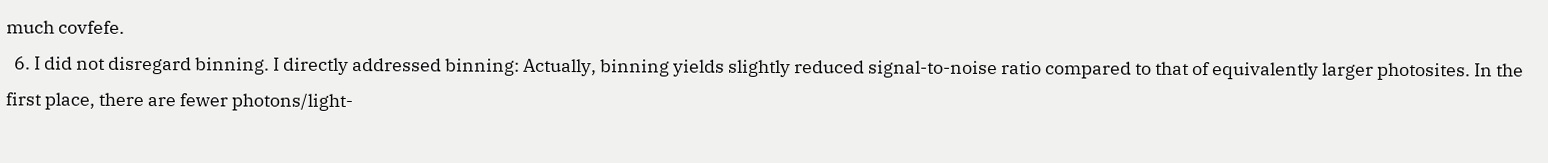much covfefe.
  6. I did not disregard binning. I directly addressed binning: Actually, binning yields slightly reduced signal-to-noise ratio compared to that of equivalently larger photosites. In the first place, there are fewer photons/light-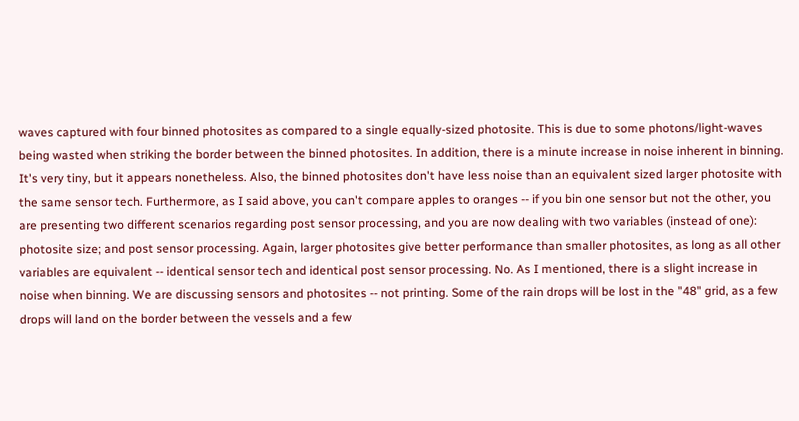waves captured with four binned photosites as compared to a single equally-sized photosite. This is due to some photons/light-waves being wasted when striking the border between the binned photosites. In addition, there is a minute increase in noise inherent in binning. It's very tiny, but it appears nonetheless. Also, the binned photosites don't have less noise than an equivalent sized larger photosite with the same sensor tech. Furthermore, as I said above, you can't compare apples to oranges -- if you bin one sensor but not the other, you are presenting two different scenarios regarding post sensor processing, and you are now dealing with two variables (instead of one): photosite size; and post sensor processing. Again, larger photosites give better performance than smaller photosites, as long as all other variables are equivalent -- identical sensor tech and identical post sensor processing. No. As I mentioned, there is a slight increase in noise when binning. We are discussing sensors and photosites -- not printing. Some of the rain drops will be lost in the "48" grid, as a few drops will land on the border between the vessels and a few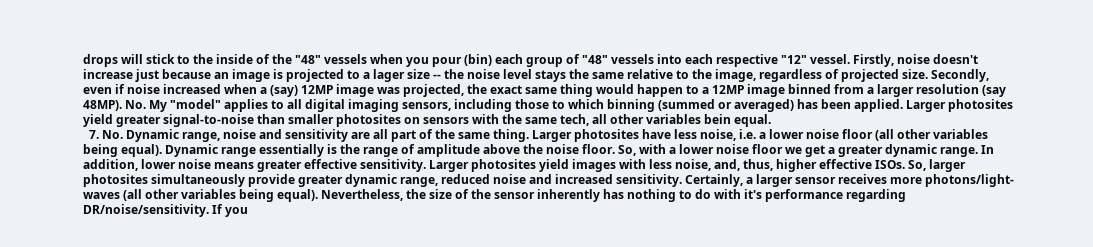drops will stick to the inside of the "48" vessels when you pour (bin) each group of "48" vessels into each respective "12" vessel. Firstly, noise doesn't increase just because an image is projected to a lager size -- the noise level stays the same relative to the image, regardless of projected size. Secondly, even if noise increased when a (say) 12MP image was projected, the exact same thing would happen to a 12MP image binned from a larger resolution (say 48MP). No. My "model" applies to all digital imaging sensors, including those to which binning (summed or averaged) has been applied. Larger photosites yield greater signal-to-noise than smaller photosites on sensors with the same tech, all other variables bein equal.
  7. No. Dynamic range, noise and sensitivity are all part of the same thing. Larger photosites have less noise, i.e. a lower noise floor (all other variables being equal). Dynamic range essentially is the range of amplitude above the noise floor. So, with a lower noise floor we get a greater dynamic range. In addition, lower noise means greater effective sensitivity. Larger photosites yield images with less noise, and, thus, higher effective ISOs. So, larger photosites simultaneously provide greater dynamic range, reduced noise and increased sensitivity. Certainly, a larger sensor receives more photons/light-waves (all other variables being equal). Nevertheless, the size of the sensor inherently has nothing to do with it's performance regarding DR/noise/sensitivity. If you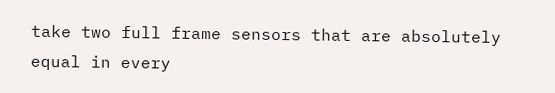take two full frame sensors that are absolutely equal in every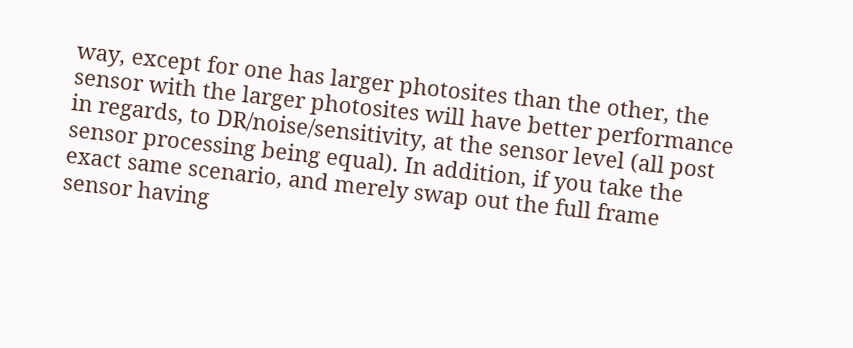way, except for one has larger photosites than the other, the sensor with the larger photosites will have better performance in regards, to DR/noise/sensitivity, at the sensor level (all post sensor processing being equal). In addition, if you take the exact same scenario, and merely swap out the full frame sensor having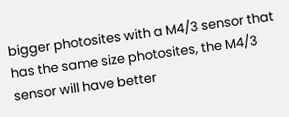bigger photosites with a M4/3 sensor that has the same size photosites, the M4/3 sensor will have better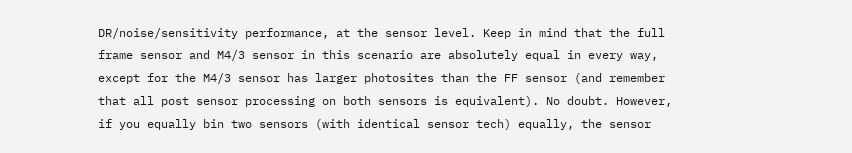DR/noise/sensitivity performance, at the sensor level. Keep in mind that the full frame sensor and M4/3 sensor in this scenario are absolutely equal in every way, except for the M4/3 sensor has larger photosites than the FF sensor (and remember that all post sensor processing on both sensors is equivalent). No doubt. However, if you equally bin two sensors (with identical sensor tech) equally, the sensor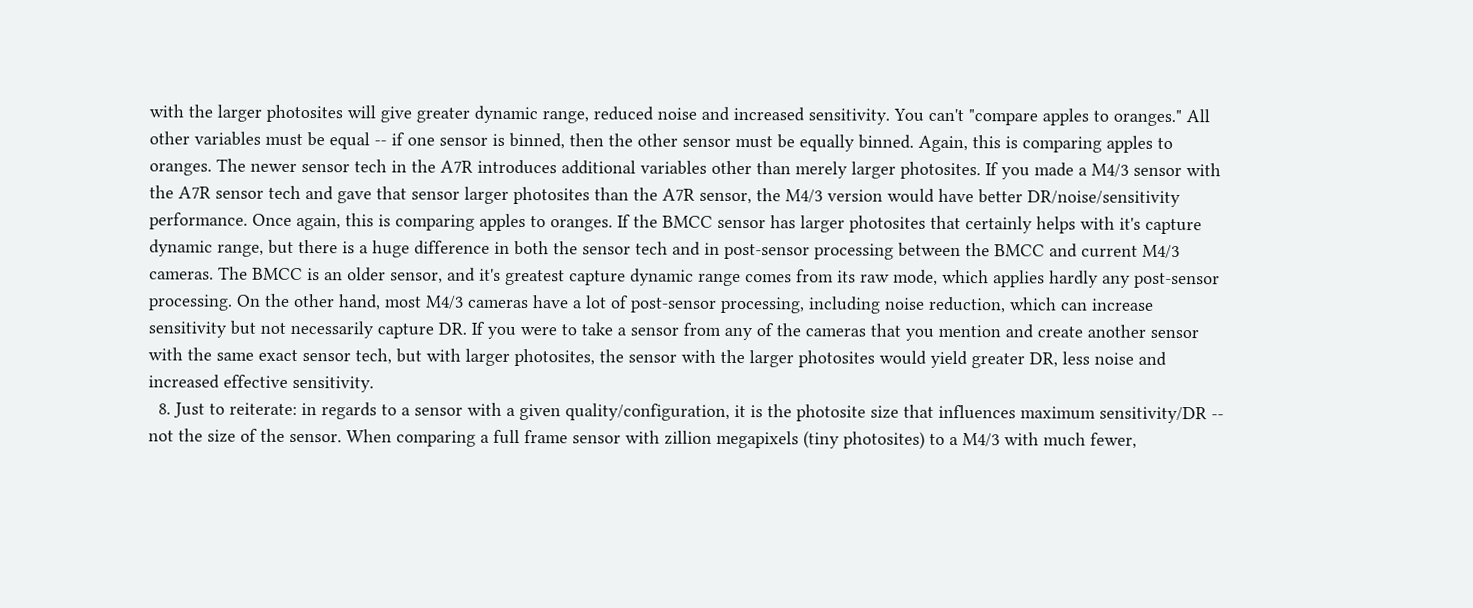with the larger photosites will give greater dynamic range, reduced noise and increased sensitivity. You can't "compare apples to oranges." All other variables must be equal -- if one sensor is binned, then the other sensor must be equally binned. Again, this is comparing apples to oranges. The newer sensor tech in the A7R introduces additional variables other than merely larger photosites. If you made a M4/3 sensor with the A7R sensor tech and gave that sensor larger photosites than the A7R sensor, the M4/3 version would have better DR/noise/sensitivity performance. Once again, this is comparing apples to oranges. If the BMCC sensor has larger photosites that certainly helps with it's capture dynamic range, but there is a huge difference in both the sensor tech and in post-sensor processing between the BMCC and current M4/3 cameras. The BMCC is an older sensor, and it's greatest capture dynamic range comes from its raw mode, which applies hardly any post-sensor processing. On the other hand, most M4/3 cameras have a lot of post-sensor processing, including noise reduction, which can increase sensitivity but not necessarily capture DR. If you were to take a sensor from any of the cameras that you mention and create another sensor with the same exact sensor tech, but with larger photosites, the sensor with the larger photosites would yield greater DR, less noise and increased effective sensitivity.
  8. Just to reiterate: in regards to a sensor with a given quality/configuration, it is the photosite size that influences maximum sensitivity/DR -- not the size of the sensor. When comparing a full frame sensor with zillion megapixels (tiny photosites) to a M4/3 with much fewer,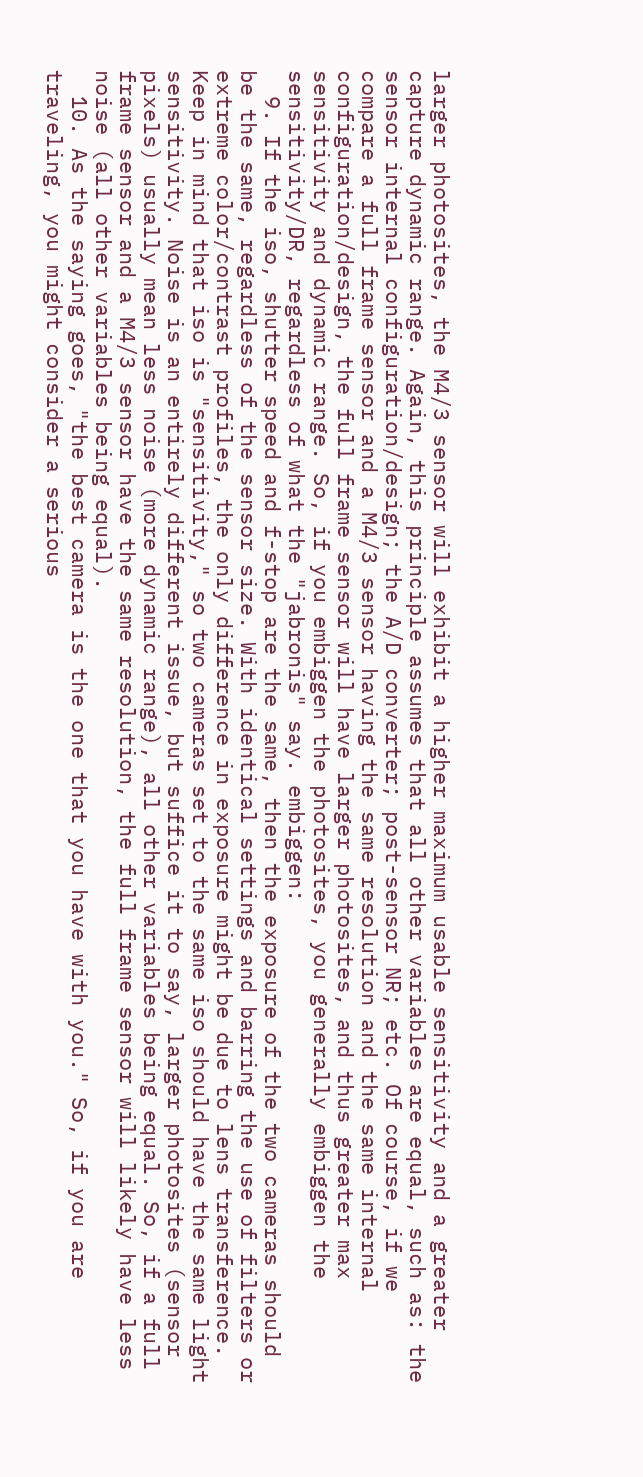larger photosites, the M4/3 sensor will exhibit a higher maximum usable sensitivity and a greater capture dynamic range. Again, this principle assumes that all other variables are equal, such as: the sensor internal configuration/design; the A/D converter; post-sensor NR; etc. Of course, if we compare a full frame sensor and a M4/3 sensor having the same resolution and the same internal configuration/design, the full frame sensor will have larger photosites, and thus greater max sensitivity and dynamic range. So, if you embiggen the photosites, you generally embiggen the sensitivity/DR, regardless of what the "jabronis" say. embiggen:
  9. If the iso, shutter speed and f-stop are the same, then the exposure of the two cameras should be the same, regardless of the sensor size. With identical settings and barring the use of filters or extreme color/contrast profiles, the only difference in exposure might be due to lens transference. Keep in mind that iso is "sensitivity," so two cameras set to the same iso should have the same light sensitivity. Noise is an entirely different issue, but suffice it to say, larger photosites (sensor pixels) usually mean less noise (more dynamic range), all other variables being equal. So, if a full frame sensor and a M4/3 sensor have the same resolution, the full frame sensor will likely have less noise (all other variables being equal).
  10. As the saying goes, "the best camera is the one that you have with you." So, if you are traveling, you might consider a serious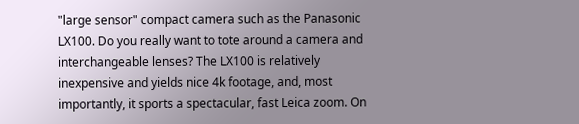"large sensor" compact camera such as the Panasonic LX100. Do you really want to tote around a camera and interchangeable lenses? The LX100 is relatively inexpensive and yields nice 4k footage, and, most importantly, it sports a spectacular, fast Leica zoom. On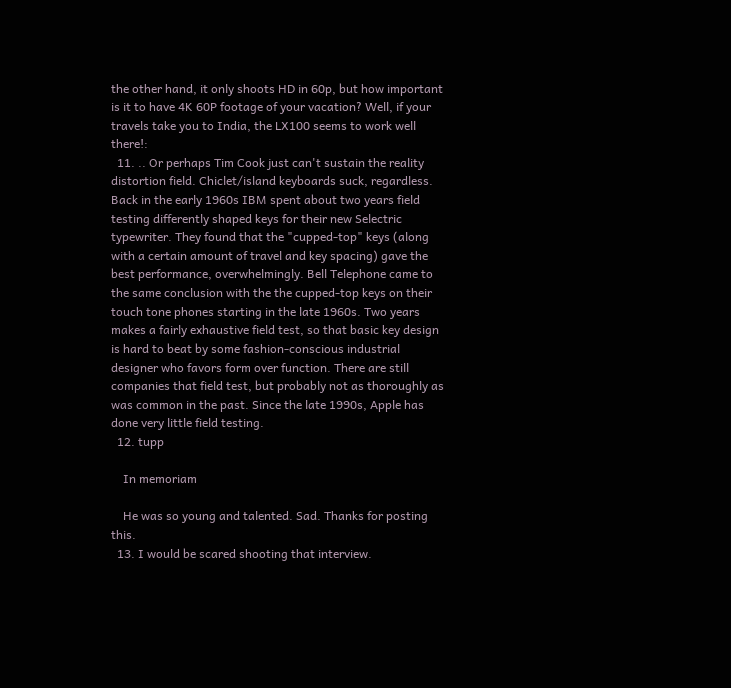the other hand, it only shoots HD in 60p, but how important is it to have 4K 60P footage of your vacation? Well, if your travels take you to India, the LX100 seems to work well there!:
  11. .. Or perhaps Tim Cook just can't sustain the reality distortion field. Chiclet/island keyboards suck, regardless. Back in the early 1960s IBM spent about two years field testing differently shaped keys for their new Selectric typewriter. They found that the "cupped-top" keys (along with a certain amount of travel and key spacing) gave the best performance, overwhelmingly. Bell Telephone came to the same conclusion with the the cupped-top keys on their touch tone phones starting in the late 1960s. Two years makes a fairly exhaustive field test, so that basic key design is hard to beat by some fashion-conscious industrial designer who favors form over function. There are still companies that field test, but probably not as thoroughly as was common in the past. Since the late 1990s, Apple has done very little field testing.
  12. tupp

    In memoriam

    He was so young and talented. Sad. Thanks for posting this.
  13. I would be scared shooting that interview.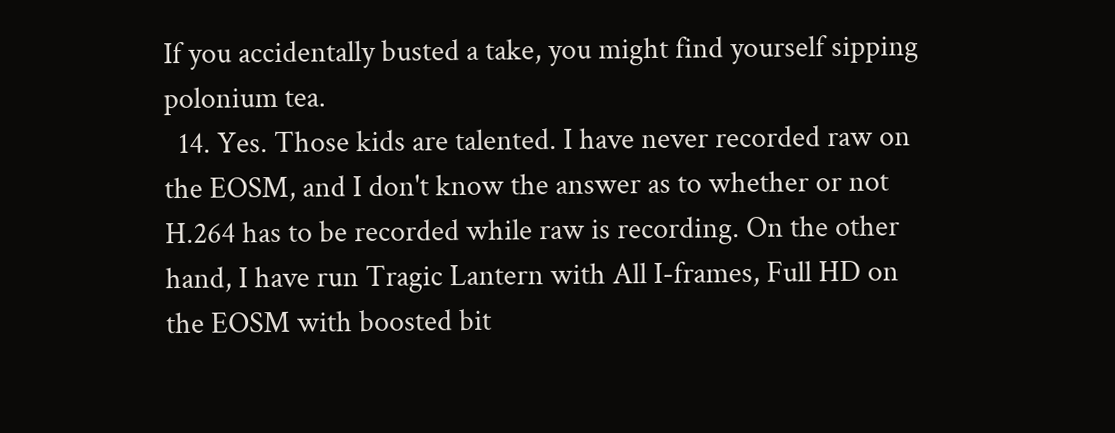If you accidentally busted a take, you might find yourself sipping polonium tea.
  14. Yes. Those kids are talented. I have never recorded raw on the EOSM, and I don't know the answer as to whether or not H.264 has to be recorded while raw is recording. On the other hand, I have run Tragic Lantern with All I-frames, Full HD on the EOSM with boosted bit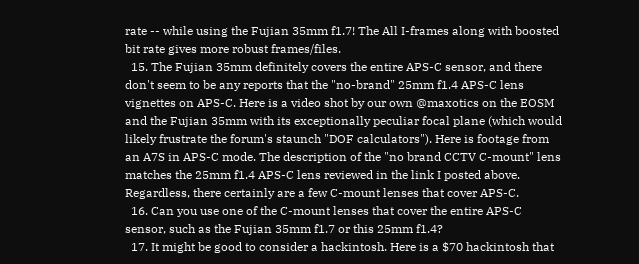rate -- while using the Fujian 35mm f1.7! The All I-frames along with boosted bit rate gives more robust frames/files.
  15. The Fujian 35mm definitely covers the entire APS-C sensor, and there don't seem to be any reports that the "no-brand" 25mm f1.4 APS-C lens vignettes on APS-C. Here is a video shot by our own @maxotics on the EOSM and the Fujian 35mm with its exceptionally peculiar focal plane (which would likely frustrate the forum's staunch "DOF calculators"). Here is footage from an A7S in APS-C mode. The description of the "no brand CCTV C-mount" lens matches the 25mm f1.4 APS-C lens reviewed in the link I posted above. Regardless, there certainly are a few C-mount lenses that cover APS-C.
  16. Can you use one of the C-mount lenses that cover the entire APS-C sensor, such as the Fujian 35mm f1.7 or this 25mm f1.4?
  17. It might be good to consider a hackintosh. Here is a $70 hackintosh that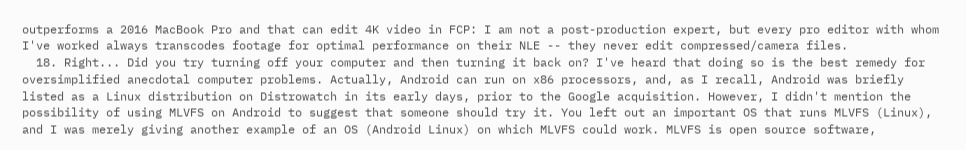outperforms a 2016 MacBook Pro and that can edit 4K video in FCP: I am not a post-production expert, but every pro editor with whom I've worked always transcodes footage for optimal performance on their NLE -- they never edit compressed/camera files.
  18. Right... Did you try turning off your computer and then turning it back on? I've heard that doing so is the best remedy for oversimplified anecdotal computer problems. Actually, Android can run on x86 processors, and, as I recall, Android was briefly listed as a Linux distribution on Distrowatch in its early days, prior to the Google acquisition. However, I didn't mention the possibility of using MLVFS on Android to suggest that someone should try it. You left out an important OS that runs MLVFS (Linux), and I was merely giving another example of an OS (Android Linux) on which MLVFS could work. MLVFS is open source software,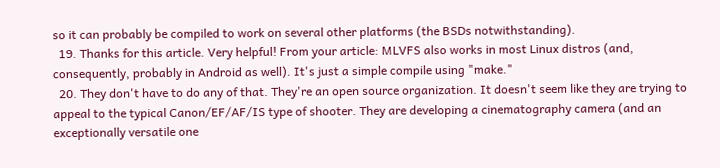so it can probably be compiled to work on several other platforms (the BSDs notwithstanding).
  19. Thanks for this article. Very helpful! From your article: MLVFS also works in most Linux distros (and, consequently, probably in Android as well). It's just a simple compile using "make."
  20. They don't have to do any of that. They're an open source organization. It doesn't seem like they are trying to appeal to the typical Canon/EF/AF/IS type of shooter. They are developing a cinematography camera (and an exceptionally versatile one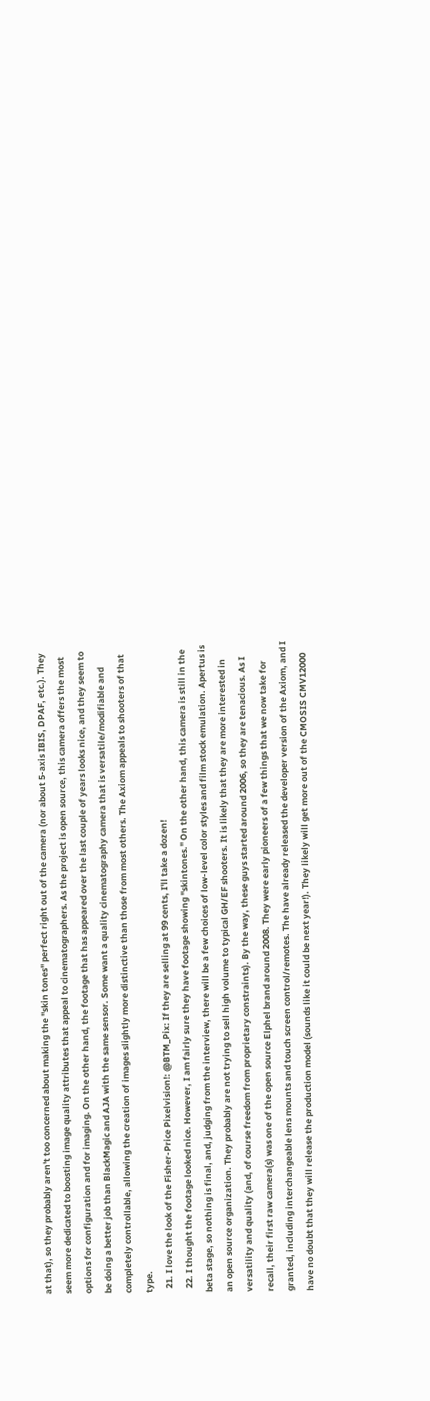at that), so they probably aren't too concerned about making the "skin tones" perfect right out of the camera (nor about 5-axis IBIS, DPAF, etc.). They seem more dedicated to boosting image quality attributes that appeal to cinematographers. As the project is open source, this camera offers the most options for configuration and for imaging. On the other hand, the footage that has appeared over the last couple of years looks nice, and they seem to be doing a better job than BlackMagic and AJA with the same sensor. Some want a quality cinematography camera that is versatile/modifiable and completely controllable, allowing the creation of images slightly more distinctive than those from most others. The Axiom appeals to shooters of that type.
  21. I love the look of the Fisher-Price Pixelvision!: @BTM_Pix: If they are selling at 99 cents, I'll take a dozen!
  22. I thought the footage looked nice. However, I am fairly sure they have footage showing "skintones." On the other hand, this camera is still in the beta stage, so nothing is final, and, judging from the interview, there will be a few choices of low-level color styles and film stock emulation. Apertus is an open source organization. They probably are not trying to sell high volume to typical GH/EF shooters. It is likely that they are more interested in versatility and quality (and, of course freedom from proprietary constraints). By the way, these guys started around 2006, so they are tenacious. As I recall, their first raw camera(s) was one of the open source Elphel brand around 2008. They were early pioneers of a few things that we now take for granted, including interchangeable lens mounts and touch screen control/remotes. The have already released the developer version of the Axiom, and I have no doubt that they will release the production model (sounds like it could be next year!). They likely will get more out of the CMOSIS CMV12000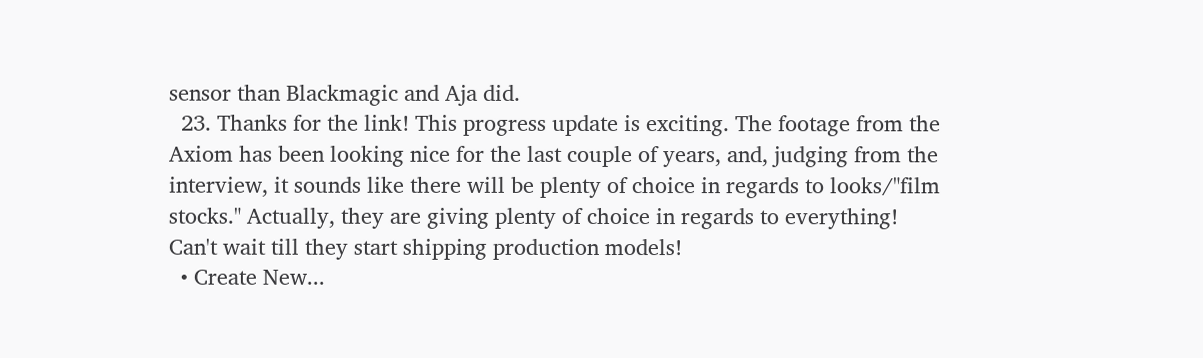sensor than Blackmagic and Aja did.
  23. Thanks for the link! This progress update is exciting. The footage from the Axiom has been looking nice for the last couple of years, and, judging from the interview, it sounds like there will be plenty of choice in regards to looks/"film stocks." Actually, they are giving plenty of choice in regards to everything! Can't wait till they start shipping production models!
  • Create New...